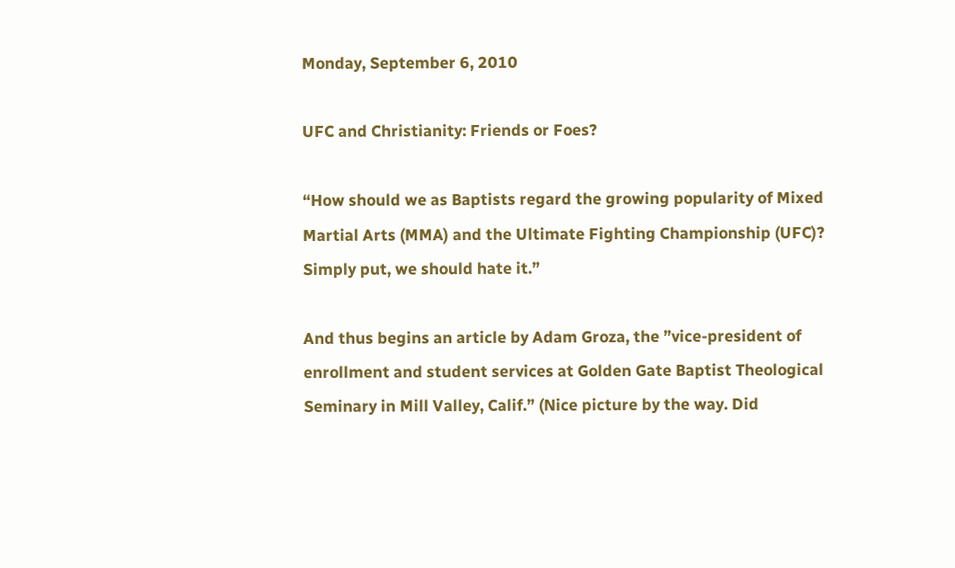Monday, September 6, 2010

UFC and Christianity: Friends or Foes?

“How should we as Baptists regard the growing popularity of Mixed Martial Arts (MMA) and the Ultimate Fighting Championship (UFC)? Simply put, we should hate it.”

And thus begins an article by Adam Groza, the ”vice-president of enrollment and student services at Golden Gate Baptist Theological Seminary in Mill Valley, Calif.” (Nice picture by the way. Did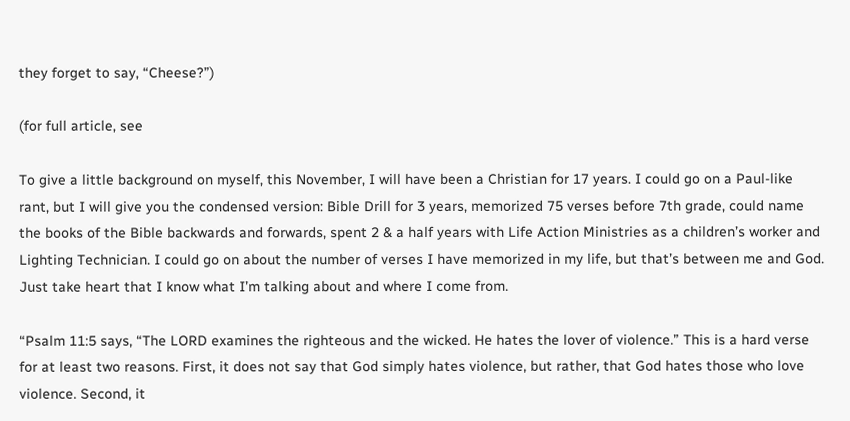they forget to say, “Cheese?”)

(for full article, see

To give a little background on myself, this November, I will have been a Christian for 17 years. I could go on a Paul-like rant, but I will give you the condensed version: Bible Drill for 3 years, memorized 75 verses before 7th grade, could name the books of the Bible backwards and forwards, spent 2 & a half years with Life Action Ministries as a children’s worker and Lighting Technician. I could go on about the number of verses I have memorized in my life, but that’s between me and God. Just take heart that I know what I’m talking about and where I come from.

“Psalm 11:5 says, “The LORD examines the righteous and the wicked. He hates the lover of violence.” This is a hard verse for at least two reasons. First, it does not say that God simply hates violence, but rather, that God hates those who love violence. Second, it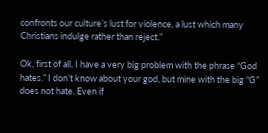confronts our culture’s lust for violence, a lust which many Christians indulge rather than reject.”

Ok, first of all, I have a very big problem with the phrase “God hates.” I don’t know about your god, but mine with the big “G” does not hate. Even if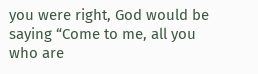you were right, God would be saying “Come to me, all you who are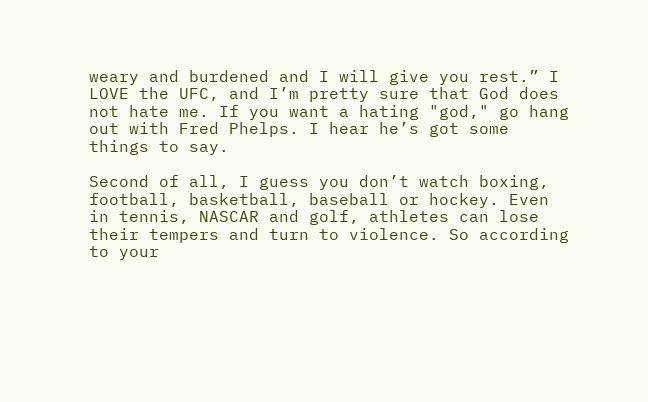weary and burdened and I will give you rest.” I LOVE the UFC, and I’m pretty sure that God does not hate me. If you want a hating "god," go hang out with Fred Phelps. I hear he’s got some things to say.

Second of all, I guess you don’t watch boxing, football, basketball, baseball or hockey. Even in tennis, NASCAR and golf, athletes can lose their tempers and turn to violence. So according to your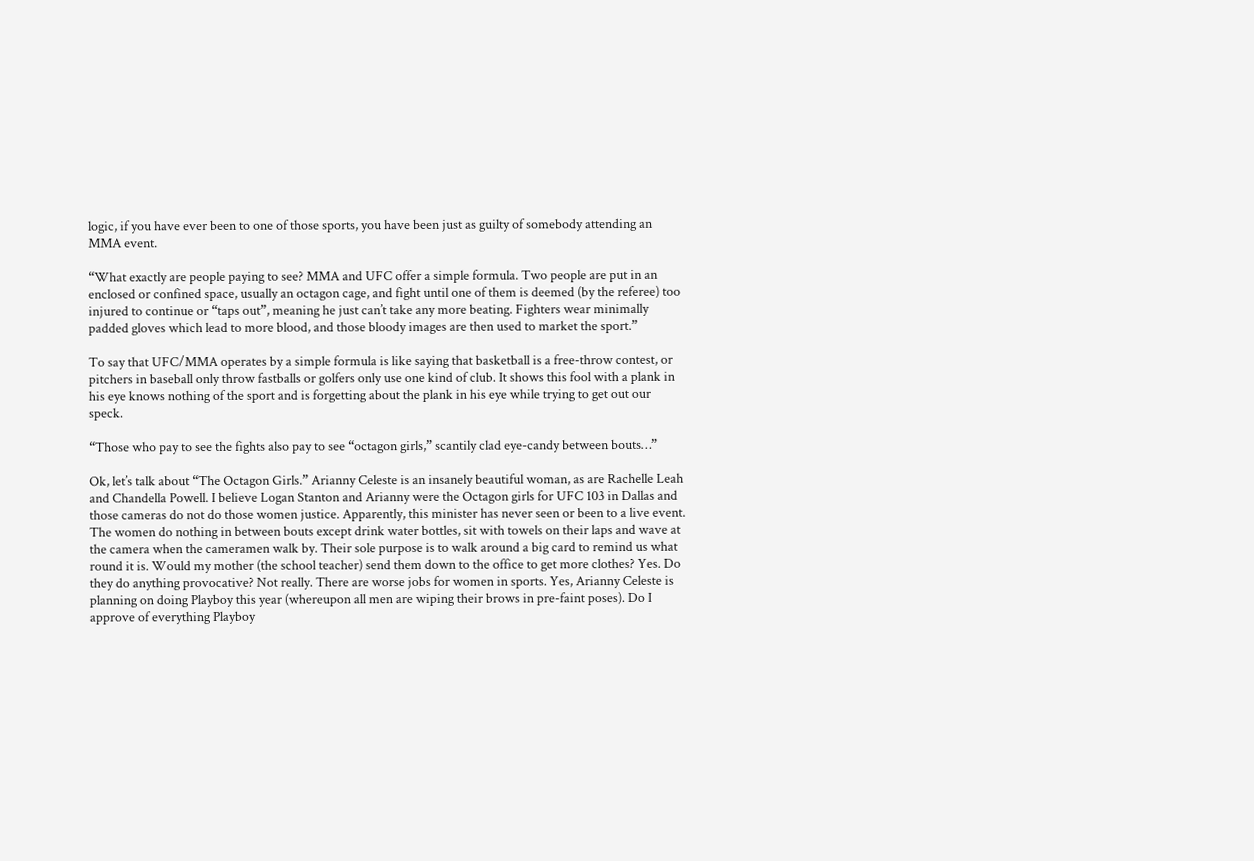logic, if you have ever been to one of those sports, you have been just as guilty of somebody attending an MMA event.

“What exactly are people paying to see? MMA and UFC offer a simple formula. Two people are put in an enclosed or confined space, usually an octagon cage, and fight until one of them is deemed (by the referee) too injured to continue or “taps out”, meaning he just can’t take any more beating. Fighters wear minimally padded gloves which lead to more blood, and those bloody images are then used to market the sport.”

To say that UFC/MMA operates by a simple formula is like saying that basketball is a free-throw contest, or pitchers in baseball only throw fastballs or golfers only use one kind of club. It shows this fool with a plank in his eye knows nothing of the sport and is forgetting about the plank in his eye while trying to get out our speck.

“Those who pay to see the fights also pay to see “octagon girls,” scantily clad eye-candy between bouts…”

Ok, let’s talk about “The Octagon Girls.” Arianny Celeste is an insanely beautiful woman, as are Rachelle Leah and Chandella Powell. I believe Logan Stanton and Arianny were the Octagon girls for UFC 103 in Dallas and those cameras do not do those women justice. Apparently, this minister has never seen or been to a live event. The women do nothing in between bouts except drink water bottles, sit with towels on their laps and wave at the camera when the cameramen walk by. Their sole purpose is to walk around a big card to remind us what round it is. Would my mother (the school teacher) send them down to the office to get more clothes? Yes. Do they do anything provocative? Not really. There are worse jobs for women in sports. Yes, Arianny Celeste is planning on doing Playboy this year (whereupon all men are wiping their brows in pre-faint poses). Do I approve of everything Playboy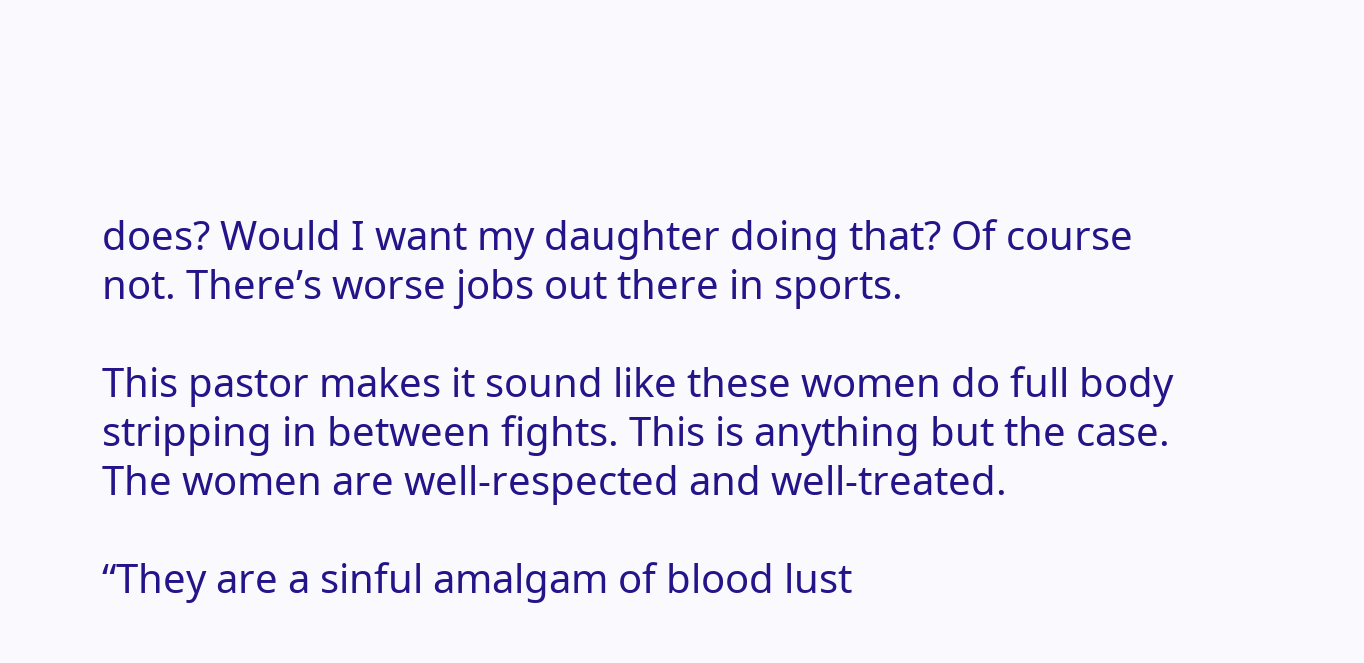does? Would I want my daughter doing that? Of course not. There’s worse jobs out there in sports.

This pastor makes it sound like these women do full body stripping in between fights. This is anything but the case. The women are well-respected and well-treated.

“They are a sinful amalgam of blood lust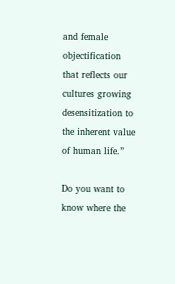and female objectification that reflects our cultures growing desensitization to the inherent value of human life.”

Do you want to know where the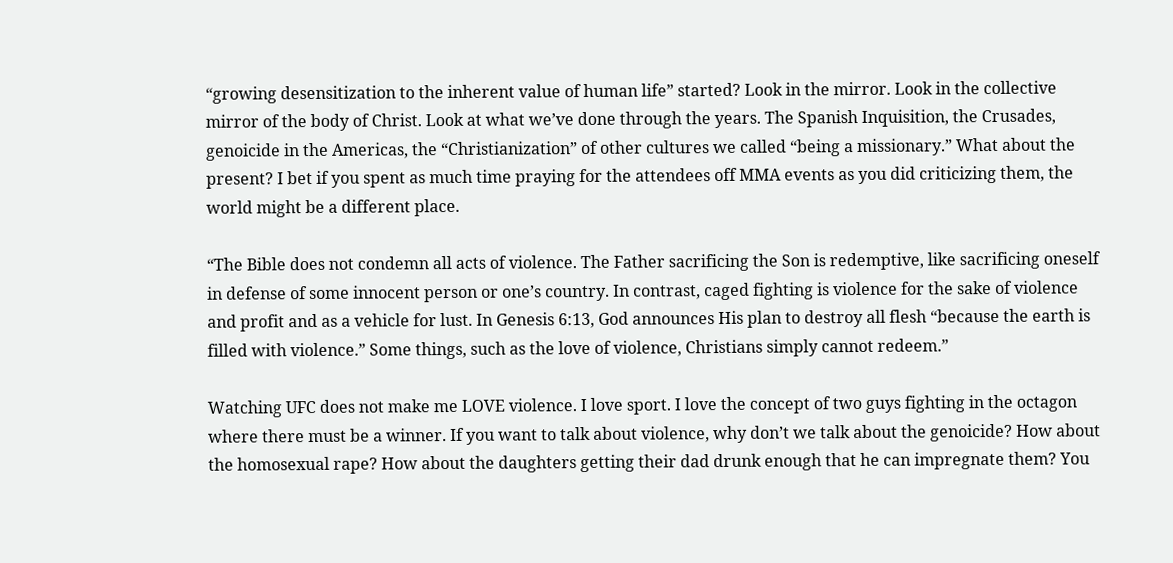“growing desensitization to the inherent value of human life” started? Look in the mirror. Look in the collective mirror of the body of Christ. Look at what we’ve done through the years. The Spanish Inquisition, the Crusades, genoicide in the Americas, the “Christianization” of other cultures we called “being a missionary.” What about the present? I bet if you spent as much time praying for the attendees off MMA events as you did criticizing them, the world might be a different place.

“The Bible does not condemn all acts of violence. The Father sacrificing the Son is redemptive, like sacrificing oneself in defense of some innocent person or one’s country. In contrast, caged fighting is violence for the sake of violence and profit and as a vehicle for lust. In Genesis 6:13, God announces His plan to destroy all flesh “because the earth is filled with violence.” Some things, such as the love of violence, Christians simply cannot redeem.”

Watching UFC does not make me LOVE violence. I love sport. I love the concept of two guys fighting in the octagon where there must be a winner. If you want to talk about violence, why don’t we talk about the genoicide? How about the homosexual rape? How about the daughters getting their dad drunk enough that he can impregnate them? You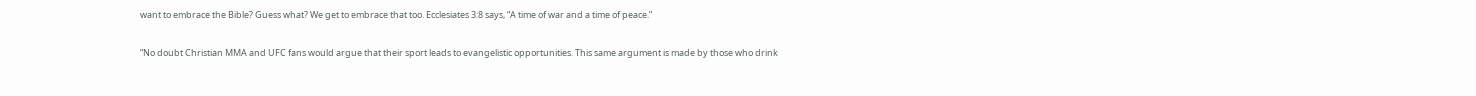want to embrace the Bible? Guess what? We get to embrace that too. Ecclesiates 3:8 says, “A time of war and a time of peace.”

“No doubt Christian MMA and UFC fans would argue that their sport leads to evangelistic opportunities. This same argument is made by those who drink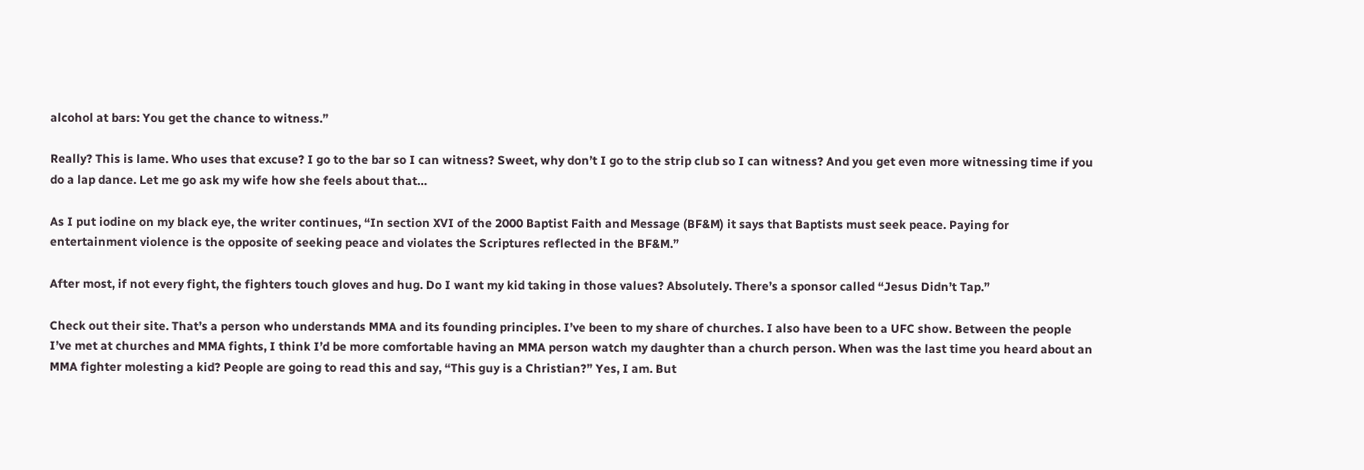alcohol at bars: You get the chance to witness.”

Really? This is lame. Who uses that excuse? I go to the bar so I can witness? Sweet, why don’t I go to the strip club so I can witness? And you get even more witnessing time if you do a lap dance. Let me go ask my wife how she feels about that…

As I put iodine on my black eye, the writer continues, “In section XVI of the 2000 Baptist Faith and Message (BF&M) it says that Baptists must seek peace. Paying for entertainment violence is the opposite of seeking peace and violates the Scriptures reflected in the BF&M.”

After most, if not every fight, the fighters touch gloves and hug. Do I want my kid taking in those values? Absolutely. There’s a sponsor called “Jesus Didn’t Tap.”

Check out their site. That’s a person who understands MMA and its founding principles. I’ve been to my share of churches. I also have been to a UFC show. Between the people I’ve met at churches and MMA fights, I think I’d be more comfortable having an MMA person watch my daughter than a church person. When was the last time you heard about an MMA fighter molesting a kid? People are going to read this and say, “This guy is a Christian?” Yes, I am. But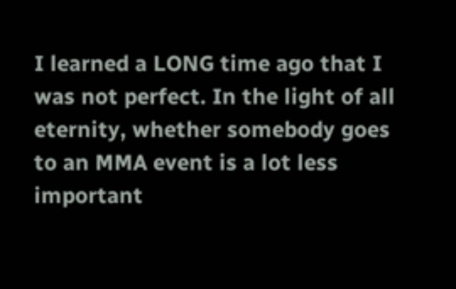I learned a LONG time ago that I was not perfect. In the light of all eternity, whether somebody goes to an MMA event is a lot less important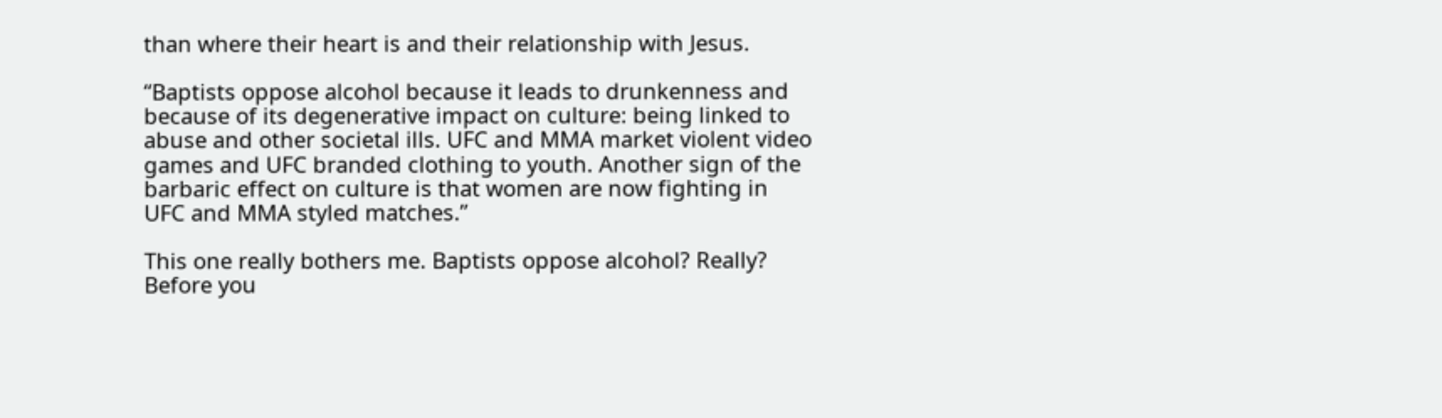than where their heart is and their relationship with Jesus.

“Baptists oppose alcohol because it leads to drunkenness and because of its degenerative impact on culture: being linked to abuse and other societal ills. UFC and MMA market violent video games and UFC branded clothing to youth. Another sign of the barbaric effect on culture is that women are now fighting in UFC and MMA styled matches.”

This one really bothers me. Baptists oppose alcohol? Really? Before you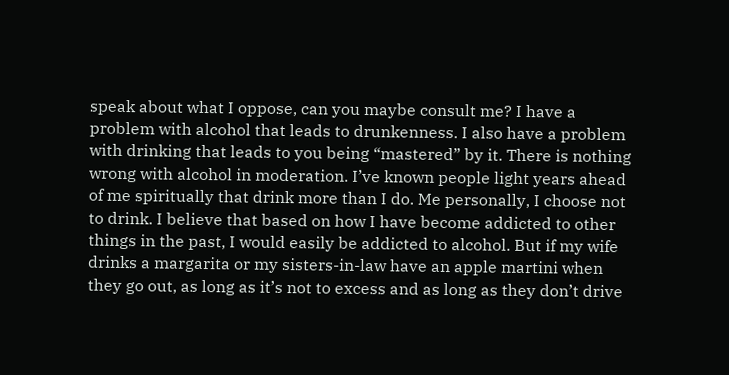speak about what I oppose, can you maybe consult me? I have a problem with alcohol that leads to drunkenness. I also have a problem with drinking that leads to you being “mastered” by it. There is nothing wrong with alcohol in moderation. I’ve known people light years ahead of me spiritually that drink more than I do. Me personally, I choose not to drink. I believe that based on how I have become addicted to other things in the past, I would easily be addicted to alcohol. But if my wife drinks a margarita or my sisters-in-law have an apple martini when they go out, as long as it’s not to excess and as long as they don’t drive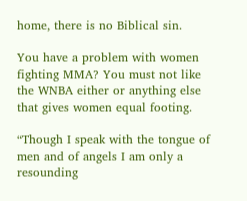home, there is no Biblical sin.

You have a problem with women fighting MMA? You must not like the WNBA either or anything else that gives women equal footing.

“Though I speak with the tongue of men and of angels I am only a resounding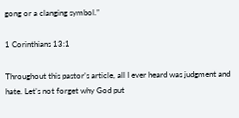gong or a clanging symbol.”

1 Corinthians 13:1

Throughout this pastor’s article, all I ever heard was judgment and hate. Let’s not forget why God put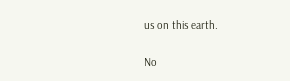us on this earth.

No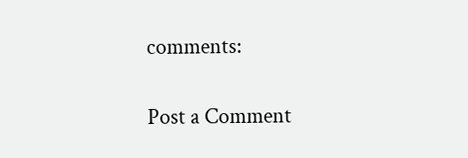comments:

Post a Comment